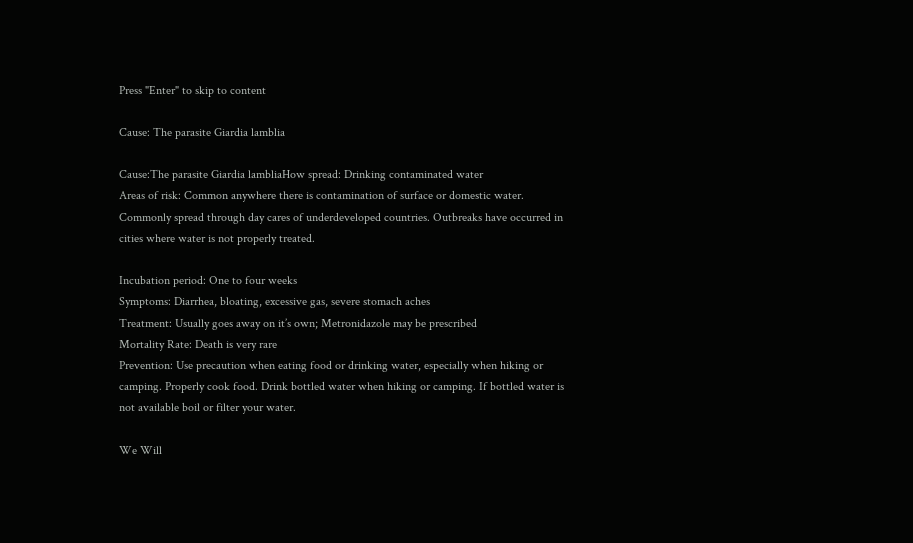Press "Enter" to skip to content

Cause: The parasite Giardia lamblia

Cause:The parasite Giardia lambliaHow spread: Drinking contaminated water
Areas of risk: Common anywhere there is contamination of surface or domestic water. Commonly spread through day cares of underdeveloped countries. Outbreaks have occurred in cities where water is not properly treated.

Incubation period: One to four weeks
Symptoms: Diarrhea, bloating, excessive gas, severe stomach aches
Treatment: Usually goes away on it’s own; Metronidazole may be prescribed
Mortality Rate: Death is very rare
Prevention: Use precaution when eating food or drinking water, especially when hiking or camping. Properly cook food. Drink bottled water when hiking or camping. If bottled water is not available boil or filter your water.

We Will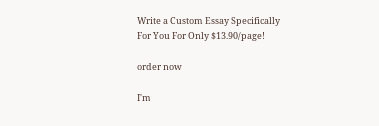Write a Custom Essay Specifically
For You For Only $13.90/page!

order now

I'm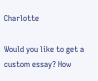Charlotte

Would you like to get a custom essay? How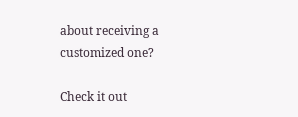about receiving a customized one?

Check it out